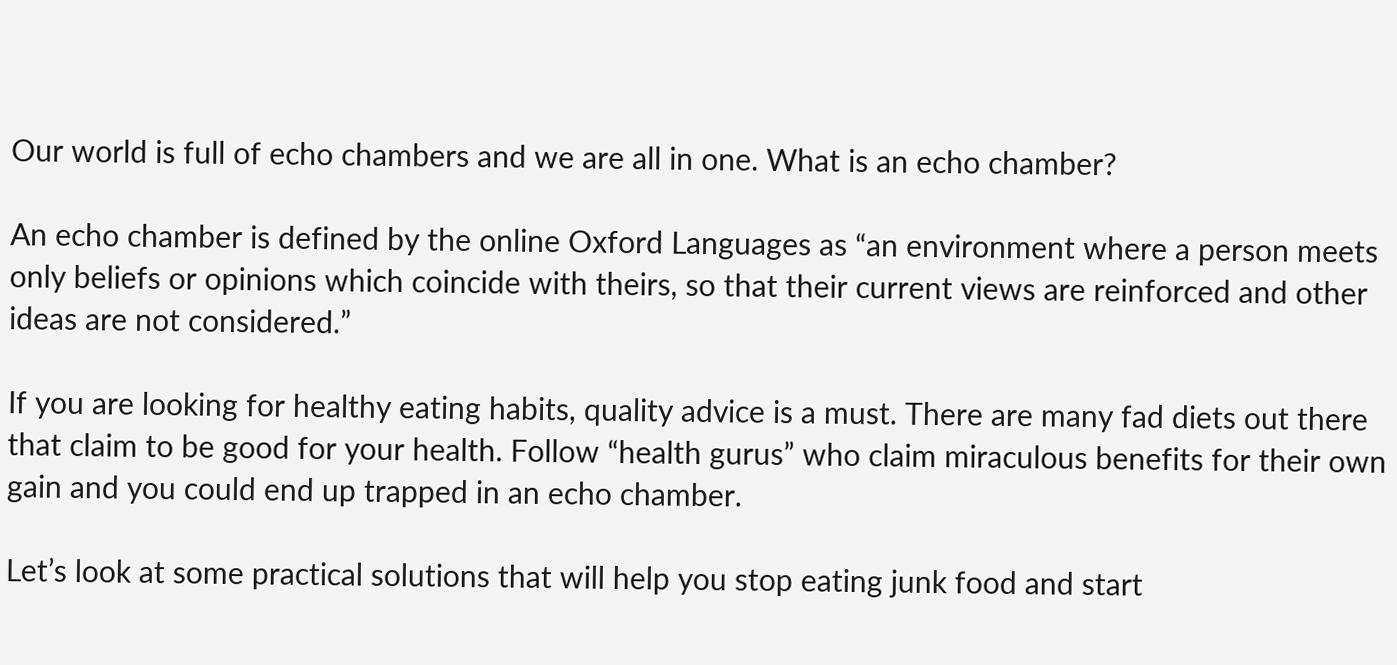Our world is full of echo chambers and we are all in one. What is an echo chamber?

An echo chamber is defined by the online Oxford Languages as “an environment where a person meets only beliefs or opinions which coincide with theirs, so that their current views are reinforced and other ideas are not considered.”

If you are looking for healthy eating habits, quality advice is a must. There are many fad diets out there that claim to be good for your health. Follow “health gurus” who claim miraculous benefits for their own gain and you could end up trapped in an echo chamber.

Let’s look at some practical solutions that will help you stop eating junk food and start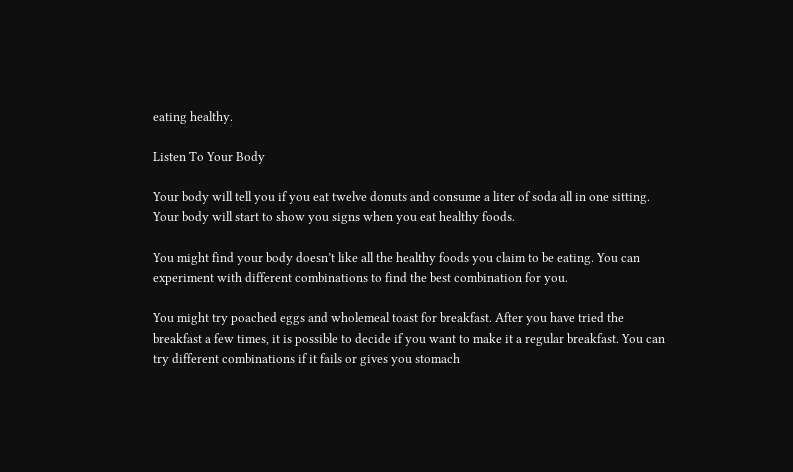eating healthy.

Listen To Your Body

Your body will tell you if you eat twelve donuts and consume a liter of soda all in one sitting. Your body will start to show you signs when you eat healthy foods.

You might find your body doesn’t like all the healthy foods you claim to be eating. You can experiment with different combinations to find the best combination for you.

You might try poached eggs and wholemeal toast for breakfast. After you have tried the breakfast a few times, it is possible to decide if you want to make it a regular breakfast. You can try different combinations if it fails or gives you stomach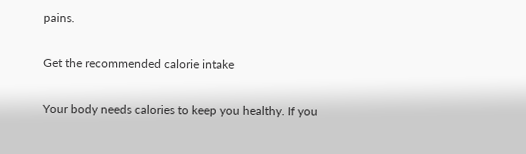pains.

Get the recommended calorie intake

Your body needs calories to keep you healthy. If you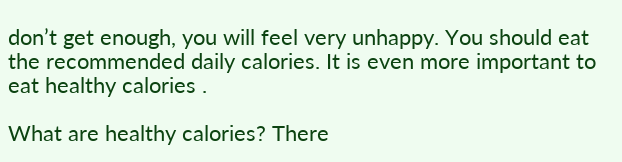don’t get enough, you will feel very unhappy. You should eat the recommended daily calories. It is even more important to eat healthy calories .

What are healthy calories? There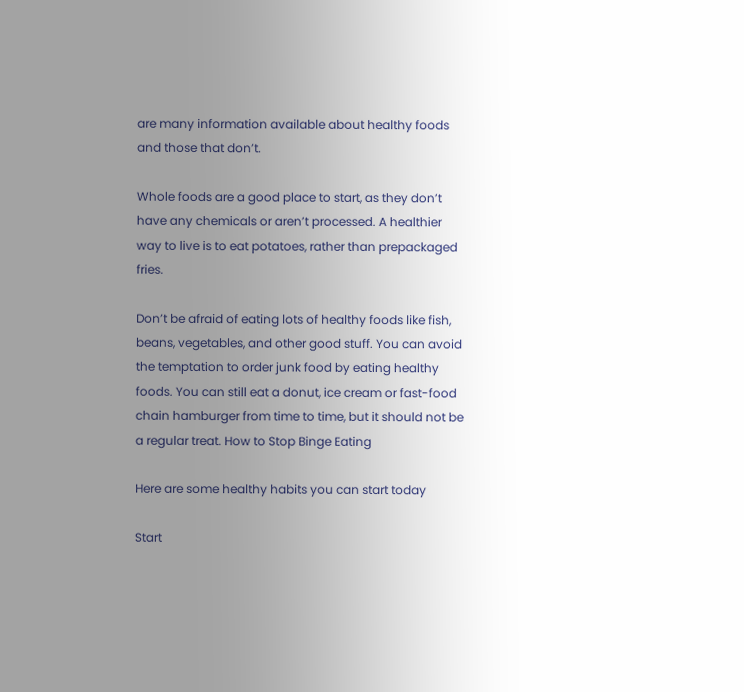are many information available about healthy foods and those that don’t.

Whole foods are a good place to start, as they don’t have any chemicals or aren’t processed. A healthier way to live is to eat potatoes, rather than prepackaged fries.

Don’t be afraid of eating lots of healthy foods like fish, beans, vegetables, and other good stuff. You can avoid the temptation to order junk food by eating healthy foods. You can still eat a donut, ice cream or fast-food chain hamburger from time to time, but it should not be a regular treat. How to Stop Binge Eating

Here are some healthy habits you can start today

Start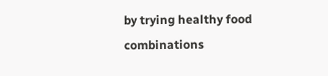by trying healthy food combinations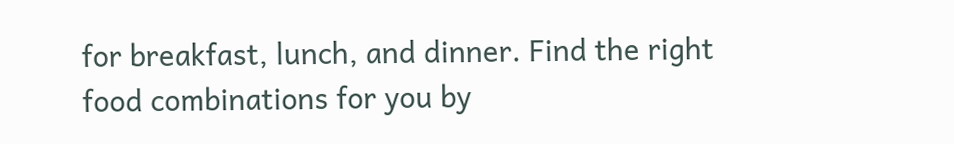for breakfast, lunch, and dinner. Find the right food combinations for you by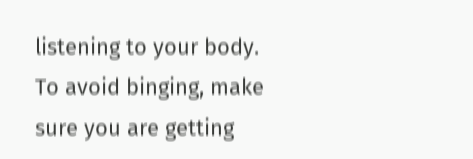listening to your body. To avoid binging, make sure you are getting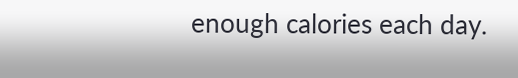enough calories each day.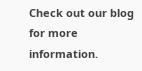Check out our blog for more information.